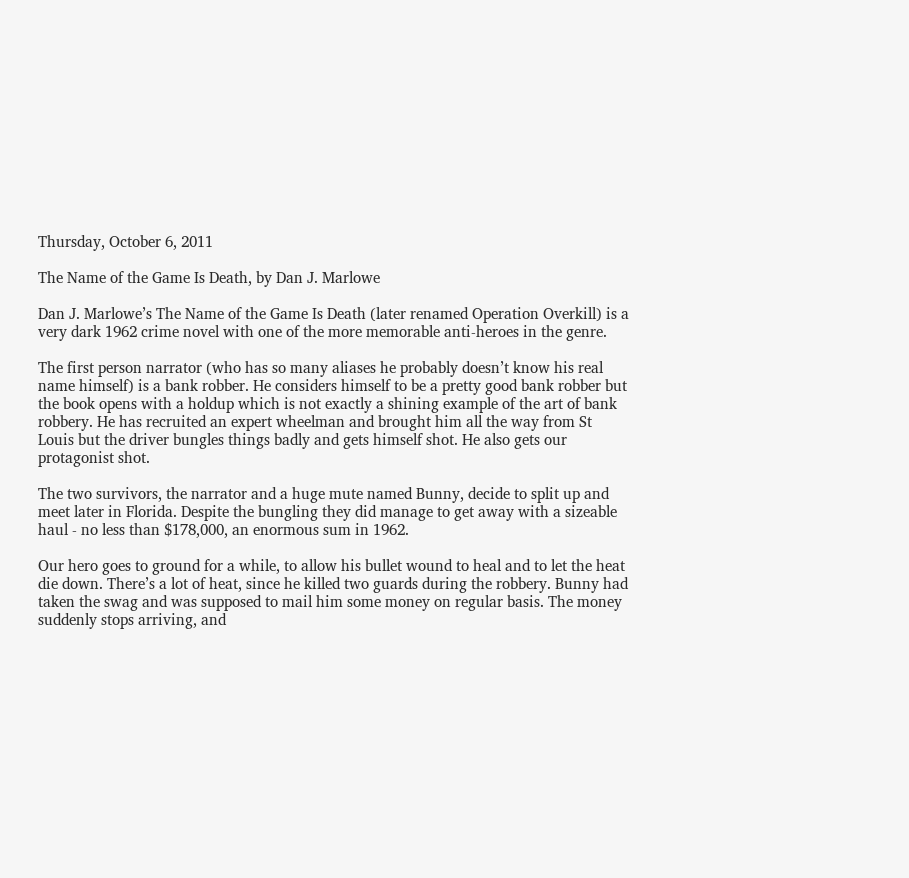Thursday, October 6, 2011

The Name of the Game Is Death, by Dan J. Marlowe

Dan J. Marlowe’s The Name of the Game Is Death (later renamed Operation Overkill) is a very dark 1962 crime novel with one of the more memorable anti-heroes in the genre.

The first person narrator (who has so many aliases he probably doesn’t know his real name himself) is a bank robber. He considers himself to be a pretty good bank robber but the book opens with a holdup which is not exactly a shining example of the art of bank robbery. He has recruited an expert wheelman and brought him all the way from St Louis but the driver bungles things badly and gets himself shot. He also gets our protagonist shot.

The two survivors, the narrator and a huge mute named Bunny, decide to split up and meet later in Florida. Despite the bungling they did manage to get away with a sizeable haul - no less than $178,000, an enormous sum in 1962.

Our hero goes to ground for a while, to allow his bullet wound to heal and to let the heat die down. There’s a lot of heat, since he killed two guards during the robbery. Bunny had taken the swag and was supposed to mail him some money on regular basis. The money suddenly stops arriving, and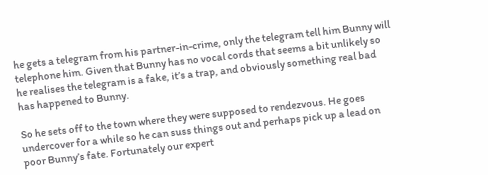he gets a telegram from his partner-in-crime, only the telegram tell him Bunny will telephone him. Given that Bunny has no vocal cords that seems a bit unlikely so he realises the telegram is a fake, it’s a trap, and obviously something real bad has happened to Bunny.

So he sets off to the town where they were supposed to rendezvous. He goes undercover for a while so he can suss things out and perhaps pick up a lead on poor Bunny’s fate. Fortunately our expert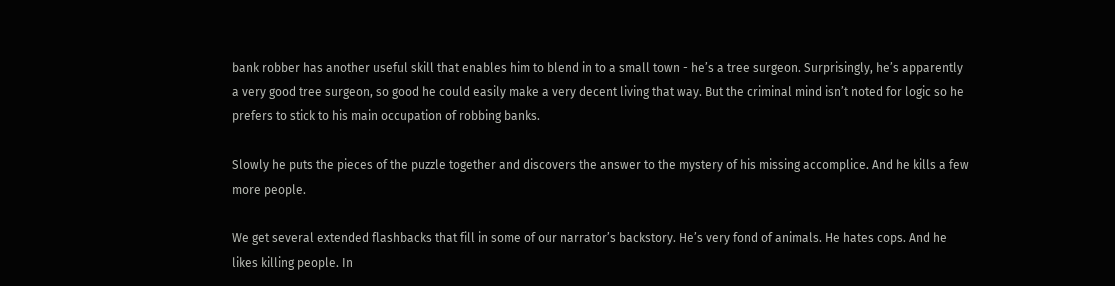bank robber has another useful skill that enables him to blend in to a small town - he’s a tree surgeon. Surprisingly, he’s apparently a very good tree surgeon, so good he could easily make a very decent living that way. But the criminal mind isn’t noted for logic so he prefers to stick to his main occupation of robbing banks.

Slowly he puts the pieces of the puzzle together and discovers the answer to the mystery of his missing accomplice. And he kills a few more people.

We get several extended flashbacks that fill in some of our narrator’s backstory. He’s very fond of animals. He hates cops. And he likes killing people. In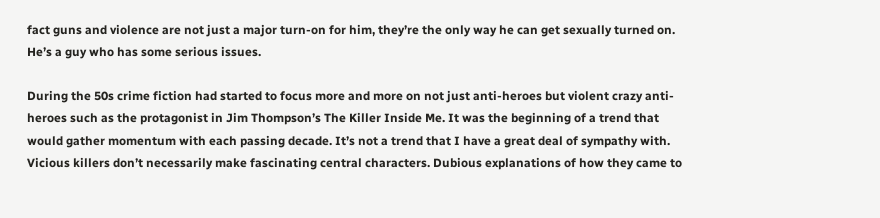fact guns and violence are not just a major turn-on for him, they’re the only way he can get sexually turned on. He’s a guy who has some serious issues.

During the 50s crime fiction had started to focus more and more on not just anti-heroes but violent crazy anti-heroes such as the protagonist in Jim Thompson’s The Killer Inside Me. It was the beginning of a trend that would gather momentum with each passing decade. It’s not a trend that I have a great deal of sympathy with. Vicious killers don’t necessarily make fascinating central characters. Dubious explanations of how they came to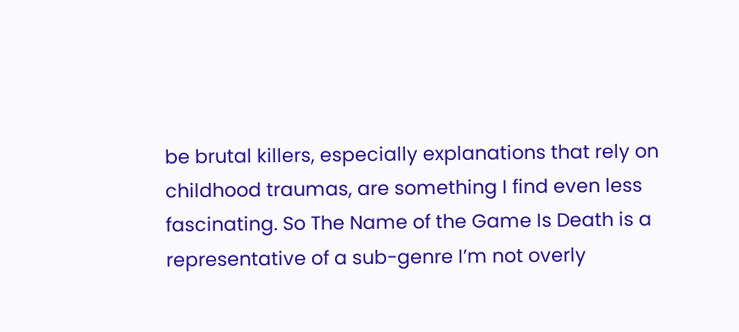be brutal killers, especially explanations that rely on childhood traumas, are something I find even less fascinating. So The Name of the Game Is Death is a representative of a sub-genre I’m not overly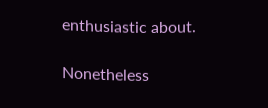enthusiastic about.

Nonetheless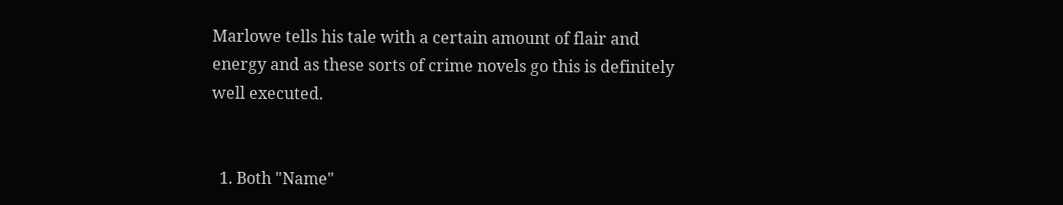Marlowe tells his tale with a certain amount of flair and energy and as these sorts of crime novels go this is definitely well executed.


  1. Both "Name"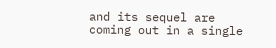and its sequel are coming out in a single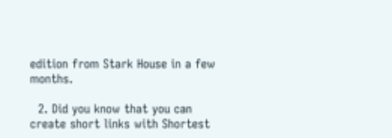edition from Stark House in a few months.

  2. Did you know that you can create short links with Shortest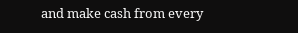and make cash from every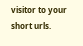visitor to your short urls.